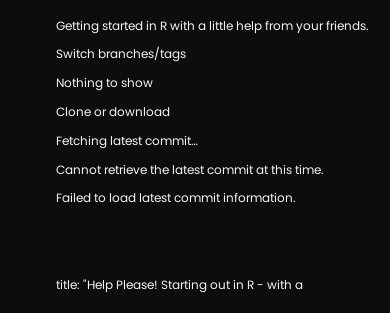Getting started in R with a little help from your friends.
Switch branches/tags
Nothing to show
Clone or download
Fetching latest commit…
Cannot retrieve the latest commit at this time.
Failed to load latest commit information.


title: "Help Please! Starting out in R - with a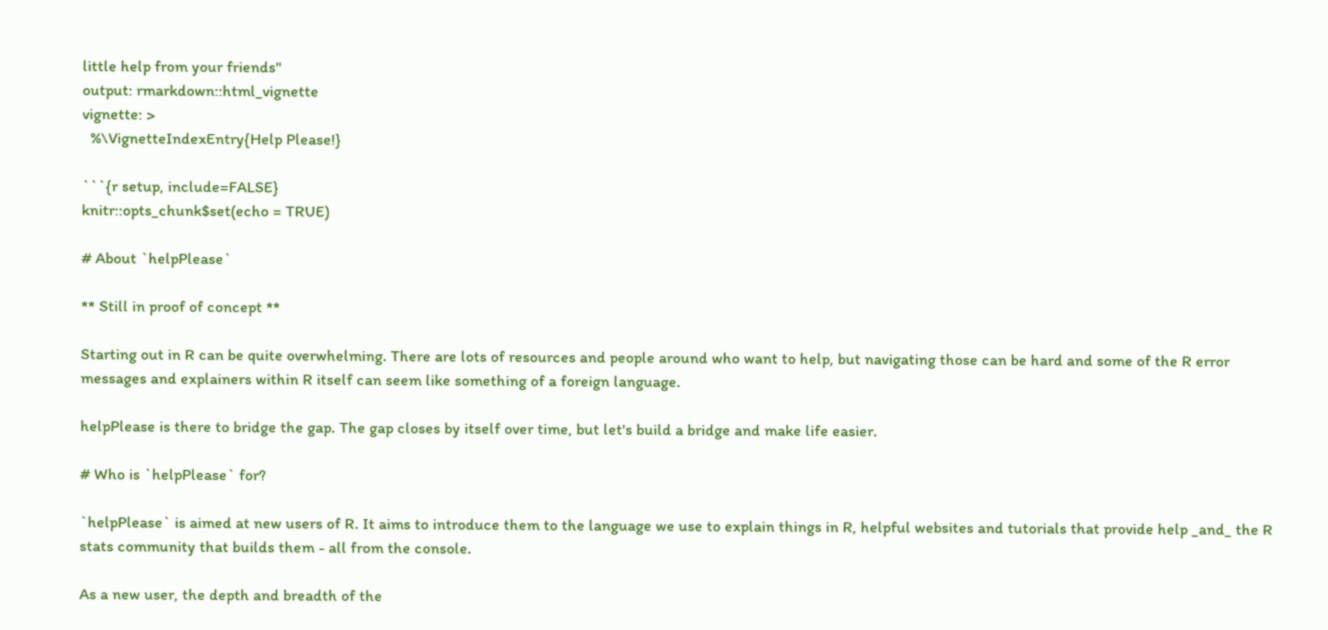little help from your friends"
output: rmarkdown::html_vignette
vignette: >
  %\VignetteIndexEntry{Help Please!}

```{r setup, include=FALSE}
knitr::opts_chunk$set(echo = TRUE)

# About `helpPlease`

** Still in proof of concept **

Starting out in R can be quite overwhelming. There are lots of resources and people around who want to help, but navigating those can be hard and some of the R error messages and explainers within R itself can seem like something of a foreign language.

helpPlease is there to bridge the gap. The gap closes by itself over time, but let's build a bridge and make life easier.

# Who is `helpPlease` for?

`helpPlease` is aimed at new users of R. It aims to introduce them to the language we use to explain things in R, helpful websites and tutorials that provide help _and_ the R stats community that builds them - all from the console.

As a new user, the depth and breadth of the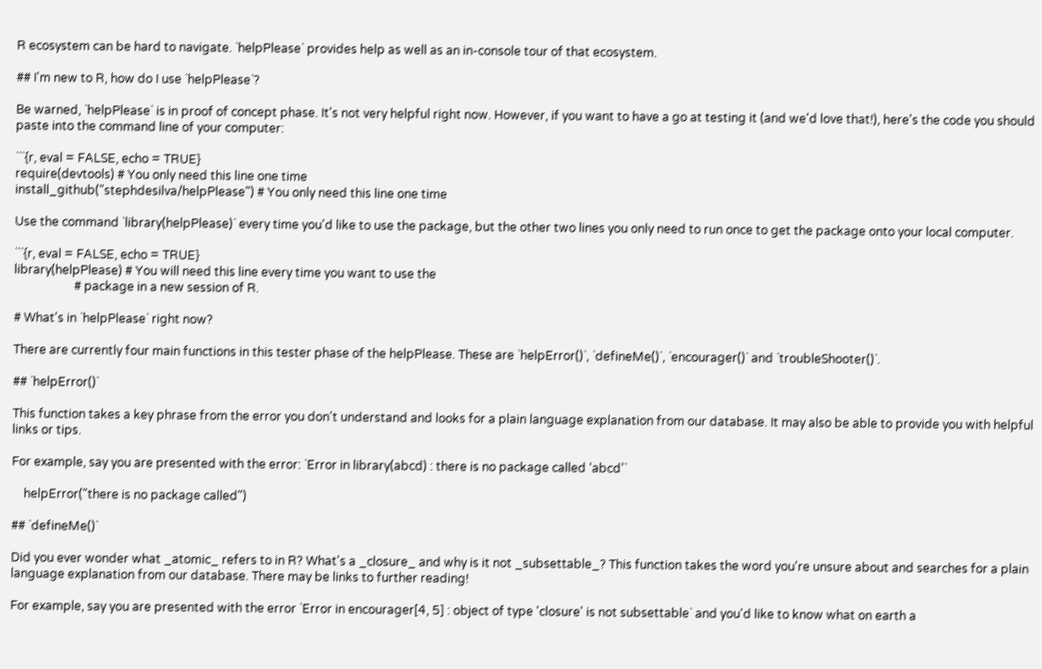R ecosystem can be hard to navigate. `helpPlease` provides help as well as an in-console tour of that ecosystem.

## I'm new to R, how do I use `helpPlease`?

Be warned, `helpPlease` is in proof of concept phase. It's not very helpful right now. However, if you want to have a go at testing it (and we'd love that!), here's the code you should paste into the command line of your computer:

```{r, eval = FALSE, echo = TRUE}
require(devtools) # You only need this line one time
install_github("stephdesilva/helpPlease") # You only need this line one time

Use the command `library(helpPlease)` every time you'd like to use the package, but the other two lines you only need to run once to get the package onto your local computer.

```{r, eval = FALSE, echo = TRUE}
library(helpPlease) # You will need this line every time you want to use the
                    # package in a new session of R.

# What's in `helpPlease` right now?

There are currently four main functions in this tester phase of the helpPlease. These are `helpError()`, `defineMe()`, `encourager()` and `troubleShooter()`.

## `helpError()`

This function takes a key phrase from the error you don't understand and looks for a plain language explanation from our database. It may also be able to provide you with helpful links or tips.

For example, say you are presented with the error: `Error in library(abcd) : there is no package called ‘abcd’`

    helpError("there is no package called")

## `defineMe()`

Did you ever wonder what _atomic_ refers to in R? What's a _closure_ and why is it not _subsettable_? This function takes the word you're unsure about and searches for a plain language explanation from our database. There may be links to further reading!

For example, say you are presented with the error `Error in encourager[4, 5] : object of type 'closure' is not subsettable` and you'd like to know what on earth a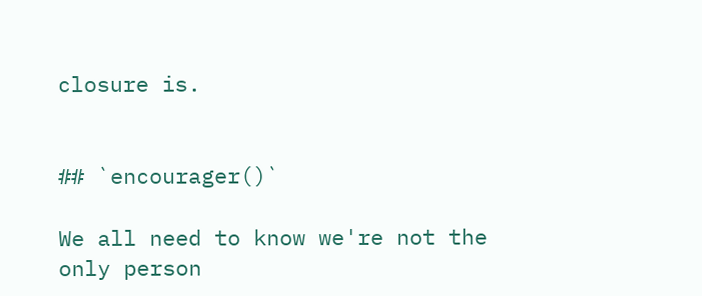closure is.


## `encourager()`

We all need to know we're not the only person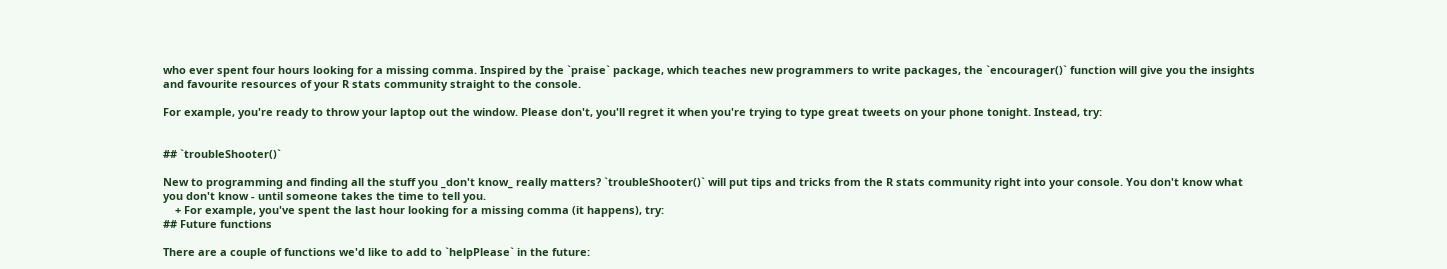who ever spent four hours looking for a missing comma. Inspired by the `praise` package, which teaches new programmers to write packages, the `encourager()` function will give you the insights and favourite resources of your R stats community straight to the console.

For example, you're ready to throw your laptop out the window. Please don't, you'll regret it when you're trying to type great tweets on your phone tonight. Instead, try:


## `troubleShooter()`

New to programming and finding all the stuff you _don't know_ really matters? `troubleShooter()` will put tips and tricks from the R stats community right into your console. You don't know what you don't know - until someone takes the time to tell you.
    + For example, you've spent the last hour looking for a missing comma (it happens), try:
## Future functions

There are a couple of functions we'd like to add to `helpPlease` in the future: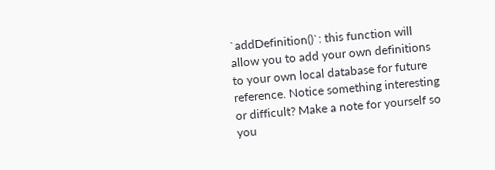`addDefinition()`: this function will allow you to add your own definitions to your own local database for future reference. Notice something interesting or difficult? Make a note for yourself so you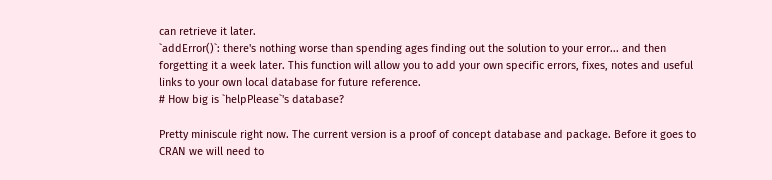can retrieve it later.
`addError()`: there's nothing worse than spending ages finding out the solution to your error... and then forgetting it a week later. This function will allow you to add your own specific errors, fixes, notes and useful links to your own local database for future reference.
# How big is `helpPlease`'s database?

Pretty miniscule right now. The current version is a proof of concept database and package. Before it goes to CRAN we will need to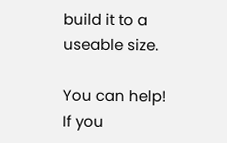build it to a useable size.

You can help! If you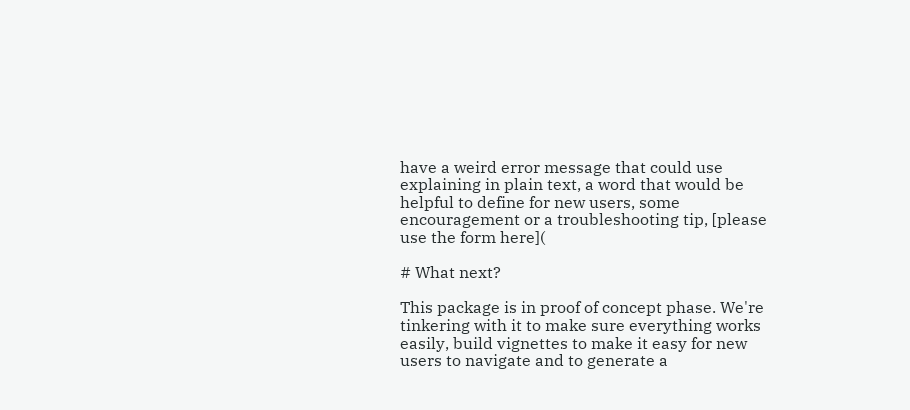have a weird error message that could use explaining in plain text, a word that would be helpful to define for new users, some encouragement or a troubleshooting tip, [please use the form here](

# What next?

This package is in proof of concept phase. We're tinkering with it to make sure everything works easily, build vignettes to make it easy for new users to navigate and to generate a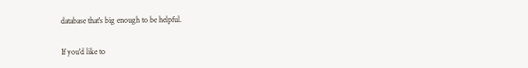database that's big enough to be helpful.

If you'd like to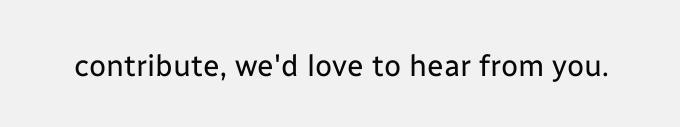contribute, we'd love to hear from you.